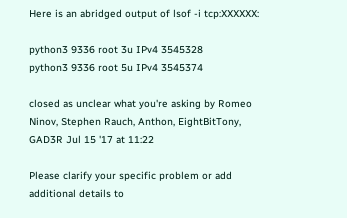Here is an abridged output of lsof -i tcp:XXXXXX:

python3 9336 root 3u IPv4 3545328
python3 9336 root 5u IPv4 3545374

closed as unclear what you're asking by Romeo Ninov, Stephen Rauch, Anthon, EightBitTony, GAD3R Jul 15 '17 at 11:22

Please clarify your specific problem or add additional details to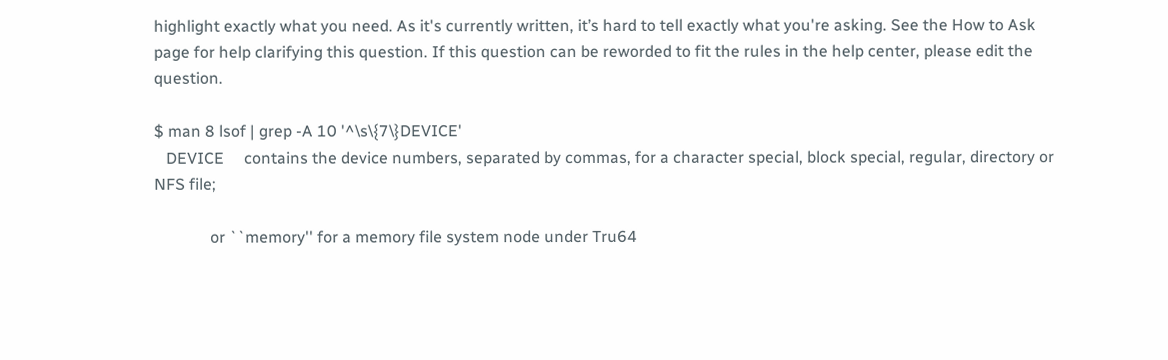highlight exactly what you need. As it's currently written, it’s hard to tell exactly what you're asking. See the How to Ask page for help clarifying this question. If this question can be reworded to fit the rules in the help center, please edit the question.

$ man 8 lsof | grep -A 10 '^\s\{7\}DEVICE'
   DEVICE     contains the device numbers, separated by commas, for a character special, block special, regular, directory or NFS file;

              or ``memory'' for a memory file system node under Tru64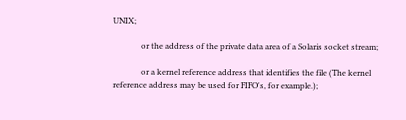UNIX;

              or the address of the private data area of a Solaris socket stream;

              or a kernel reference address that identifies the file (The kernel reference address may be used for FIFO's, for example.);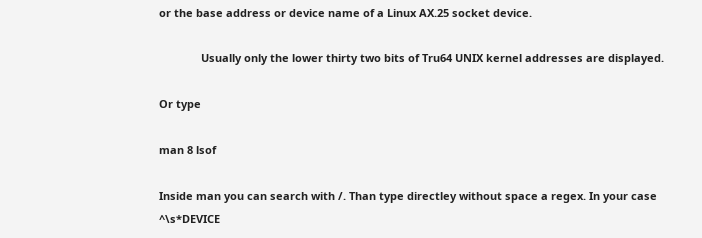or the base address or device name of a Linux AX.25 socket device.

              Usually only the lower thirty two bits of Tru64 UNIX kernel addresses are displayed.

Or type

man 8 lsof

Inside man you can search with /. Than type directley without space a regex. In your case ^\s*DEVICE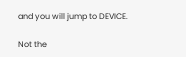and you will jump to DEVICE.

Not the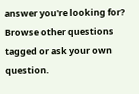answer you're looking for? Browse other questions tagged or ask your own question.